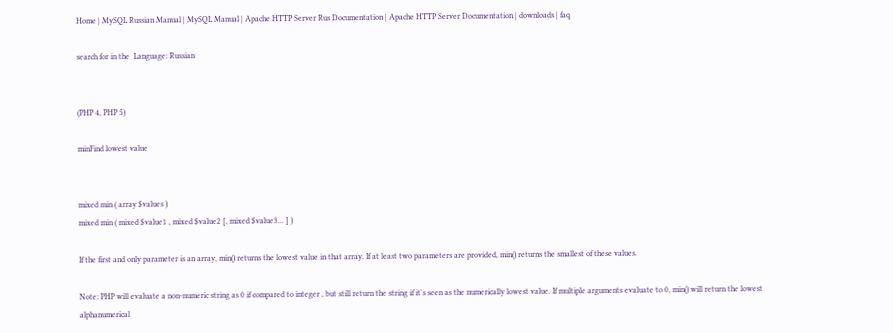Home | MySQL Russian Manual | MySQL Manual | Apache HTTP Server Rus Documentation | Apache HTTP Server Documentation | downloads | faq

search for in the  Language: Russian


(PHP 4, PHP 5)

minFind lowest value


mixed min ( array $values )
mixed min ( mixed $value1 , mixed $value2 [, mixed $value3... ] )

If the first and only parameter is an array, min() returns the lowest value in that array. If at least two parameters are provided, min() returns the smallest of these values.

Note: PHP will evaluate a non-numeric string as 0 if compared to integer , but still return the string if it's seen as the numerically lowest value. If multiple arguments evaluate to 0, min() will return the lowest alphanumerical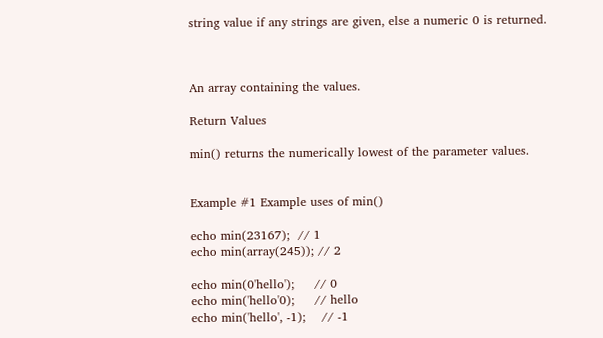string value if any strings are given, else a numeric 0 is returned.



An array containing the values.

Return Values

min() returns the numerically lowest of the parameter values.


Example #1 Example uses of min()

echo min(23167);  // 1
echo min(array(245)); // 2

echo min(0'hello');     // 0
echo min('hello'0);     // hello
echo min('hello', -1);    // -1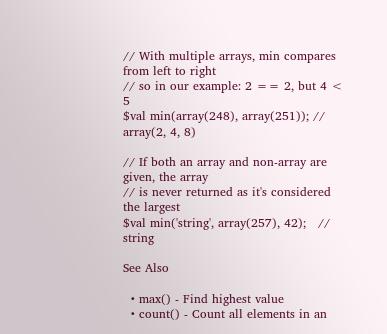// With multiple arrays, min compares from left to right
// so in our example: 2 == 2, but 4 < 5
$val min(array(248), array(251)); // array(2, 4, 8)

// If both an array and non-array are given, the array
// is never returned as it's considered the largest
$val min('string', array(257), 42);   // string

See Also

  • max() - Find highest value
  • count() - Count all elements in an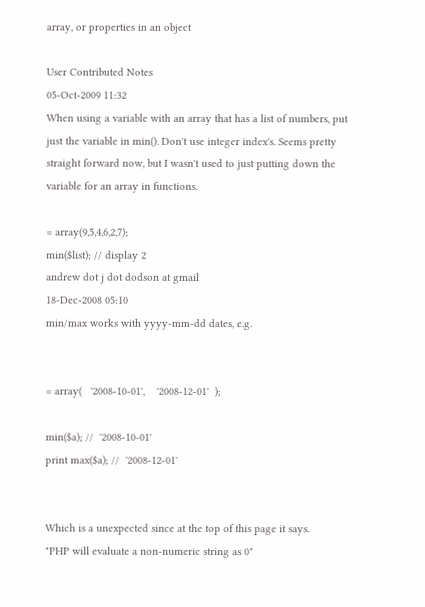array, or properties in an object

User Contributed Notes
05-Oct-2009 11:32
When using a variable with an array that has a list of numbers, put just the variable in min(). Don't use integer index's. Seems pretty straight forward now, but I wasn't used to just putting down the variable for an array in functions.

= array(9,5,4,6,2,7);
min($list); // display 2
andrew dot j dot dodson at gmail
18-Dec-2008 05:10
min/max works with yyyy-mm-dd dates, e.g.


= array(   '2008-10-01',    '2008-12-01'  );

min($a); //  '2008-10-01'
print max($a); //  '2008-12-01'


Which is a unexpected since at the top of this page it says.
"PHP will evaluate a non-numeric string as 0"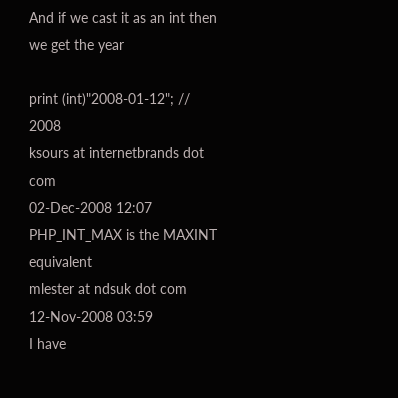And if we cast it as an int then we get the year

print (int)"2008-01-12"; // 2008
ksours at internetbrands dot com
02-Dec-2008 12:07
PHP_INT_MAX is the MAXINT equivalent
mlester at ndsuk dot com
12-Nov-2008 03:59
I have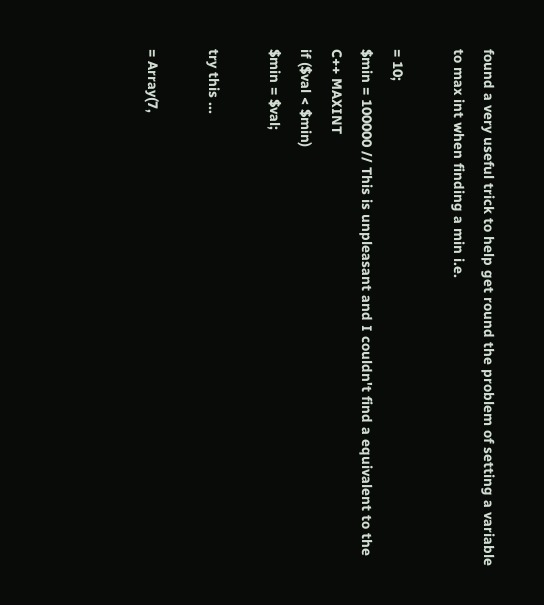found a very useful trick to help get round the problem of setting a variable to max int when finding a min i.e.

= 10;
$min = 100000 // This is unpleasant and I couldn't find a equivalent to the C++ MAXINT
if ($val < $min)
$min = $val;

try this ...

= Array(7,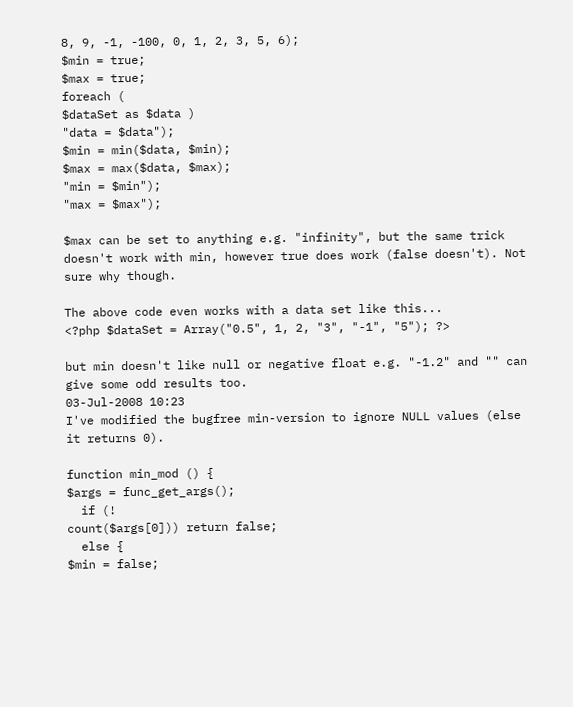8, 9, -1, -100, 0, 1, 2, 3, 5, 6);
$min = true;
$max = true;
foreach (
$dataSet as $data )
"data = $data");
$min = min($data, $min);
$max = max($data, $max);
"min = $min");
"max = $max");

$max can be set to anything e.g. "infinity", but the same trick doesn't work with min, however true does work (false doesn't). Not sure why though.

The above code even works with a data set like this...
<?php $dataSet = Array("0.5", 1, 2, "3", "-1", "5"); ?>

but min doesn't like null or negative float e.g. "-1.2" and "" can give some odd results too.
03-Jul-2008 10:23
I've modified the bugfree min-version to ignore NULL values (else it returns 0).

function min_mod () {
$args = func_get_args();
  if (!
count($args[0])) return false;
  else {
$min = false;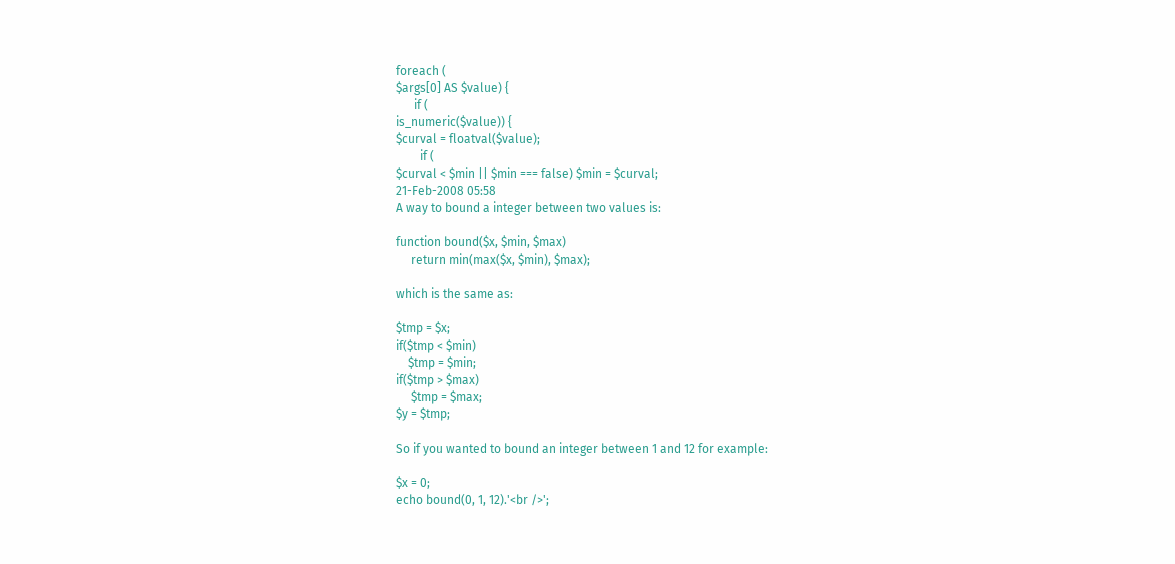foreach (
$args[0] AS $value) {
      if (
is_numeric($value)) {
$curval = floatval($value);
        if (
$curval < $min || $min === false) $min = $curval;
21-Feb-2008 05:58
A way to bound a integer between two values is:

function bound($x, $min, $max)
     return min(max($x, $min), $max);

which is the same as:

$tmp = $x;
if($tmp < $min)
    $tmp = $min;
if($tmp > $max)
     $tmp = $max;
$y = $tmp;

So if you wanted to bound an integer between 1 and 12 for example:

$x = 0;
echo bound(0, 1, 12).'<br />';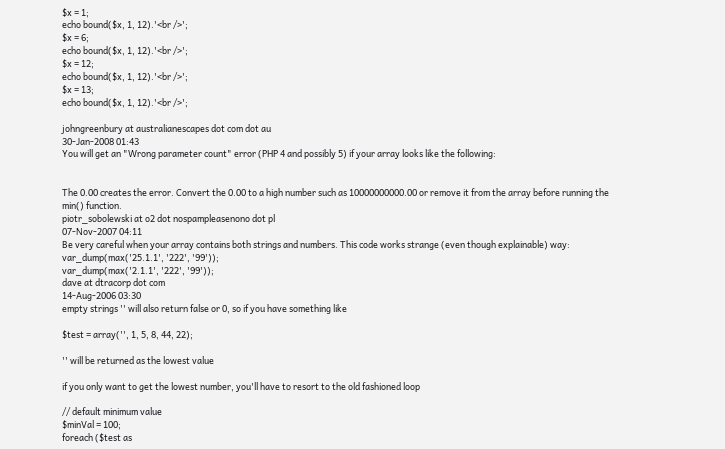$x = 1;
echo bound($x, 1, 12).'<br />';
$x = 6;
echo bound($x, 1, 12).'<br />';
$x = 12;
echo bound($x, 1, 12).'<br />';
$x = 13;
echo bound($x, 1, 12).'<br />';

johngreenbury at australianescapes dot com dot au
30-Jan-2008 01:43
You will get an "Wrong parameter count" error (PHP 4 and possibly 5) if your array looks like the following:


The 0.00 creates the error. Convert the 0.00 to a high number such as 10000000000.00 or remove it from the array before running the min() function.
piotr_sobolewski at o2 dot nospampleasenono dot pl
07-Nov-2007 04:11
Be very careful when your array contains both strings and numbers. This code works strange (even though explainable) way:
var_dump(max('25.1.1', '222', '99'));
var_dump(max('2.1.1', '222', '99'));
dave at dtracorp dot com
14-Aug-2006 03:30
empty strings '' will also return false or 0, so if you have something like

$test = array('', 1, 5, 8, 44, 22);

'' will be returned as the lowest value

if you only want to get the lowest number, you'll have to resort to the old fashioned loop

// default minimum value
$minVal = 100;
foreach ($test as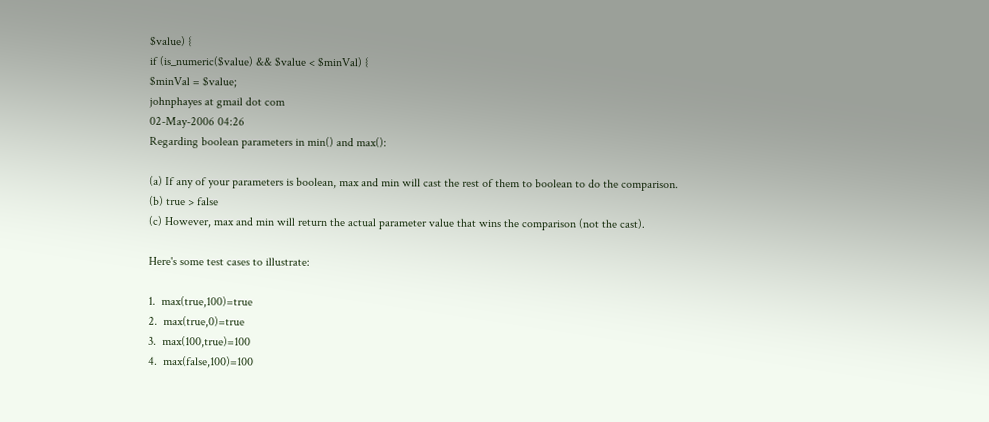$value) {
if (is_numeric($value) && $value < $minVal) {
$minVal = $value;
johnphayes at gmail dot com
02-May-2006 04:26
Regarding boolean parameters in min() and max():

(a) If any of your parameters is boolean, max and min will cast the rest of them to boolean to do the comparison.
(b) true > false
(c) However, max and min will return the actual parameter value that wins the comparison (not the cast).

Here's some test cases to illustrate:

1.  max(true,100)=true
2.  max(true,0)=true
3.  max(100,true)=100
4.  max(false,100)=100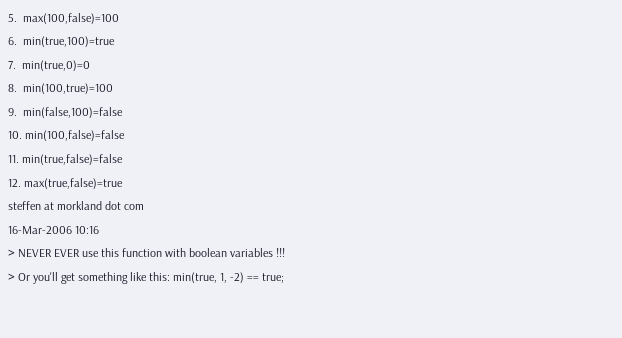5.  max(100,false)=100
6.  min(true,100)=true
7.  min(true,0)=0
8.  min(100,true)=100
9.  min(false,100)=false
10. min(100,false)=false
11. min(true,false)=false
12. max(true,false)=true
steffen at morkland dot com
16-Mar-2006 10:16
> NEVER EVER use this function with boolean variables !!!
> Or you'll get something like this: min(true, 1, -2) == true;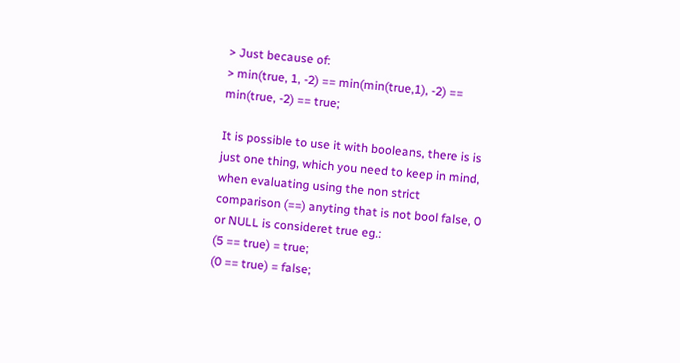> Just because of:
> min(true, 1, -2) == min(min(true,1), -2) == min(true, -2) == true;

It is possible to use it with booleans, there is is just one thing, which you need to keep in mind, when evaluating using the non strict comparison (==) anyting that is not bool false, 0 or NULL is consideret true eg.:
(5 == true) = true;
(0 == true) = false;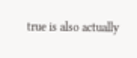true is also actually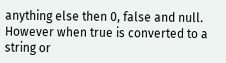anything else then 0, false and null. However when true is converted to a string or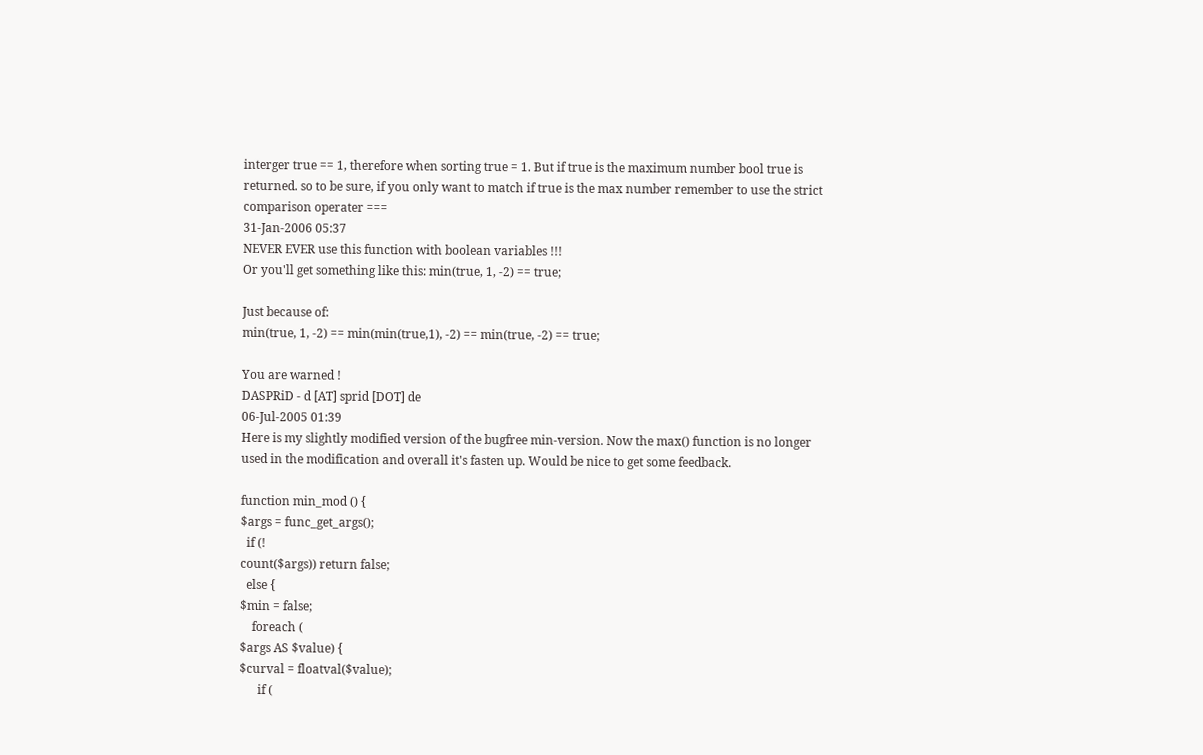interger true == 1, therefore when sorting true = 1. But if true is the maximum number bool true is returned. so to be sure, if you only want to match if true is the max number remember to use the strict comparison operater ===
31-Jan-2006 05:37
NEVER EVER use this function with boolean variables !!!
Or you'll get something like this: min(true, 1, -2) == true;

Just because of:
min(true, 1, -2) == min(min(true,1), -2) == min(true, -2) == true;

You are warned !
DASPRiD - d [AT] sprid [DOT] de
06-Jul-2005 01:39
Here is my slightly modified version of the bugfree min-version. Now the max() function is no longer used in the modification and overall it's fasten up. Would be nice to get some feedback.

function min_mod () {
$args = func_get_args();
  if (!
count($args)) return false;
  else {
$min = false;
    foreach (
$args AS $value) {
$curval = floatval($value);
      if (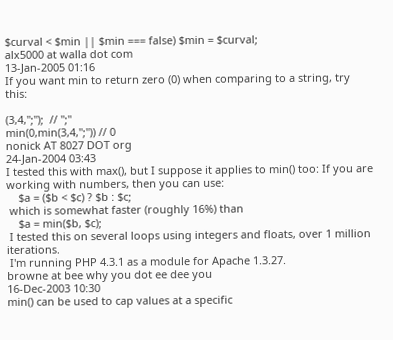$curval < $min || $min === false) $min = $curval;
alx5000 at walla dot com
13-Jan-2005 01:16
If you want min to return zero (0) when comparing to a string, try this:

(3,4,";");  // ";"
min(0,min(3,4,";")) // 0
nonick AT 8027 DOT org
24-Jan-2004 03:43
I tested this with max(), but I suppose it applies to min() too: If you are working with numbers, then you can use:
    $a = ($b < $c) ? $b : $c;
 which is somewhat faster (roughly 16%) than
    $a = min($b, $c);
 I tested this on several loops using integers and floats, over 1 million iterations.
 I'm running PHP 4.3.1 as a module for Apache 1.3.27.
browne at bee why you dot ee dee you
16-Dec-2003 10:30
min() can be used to cap values at a specific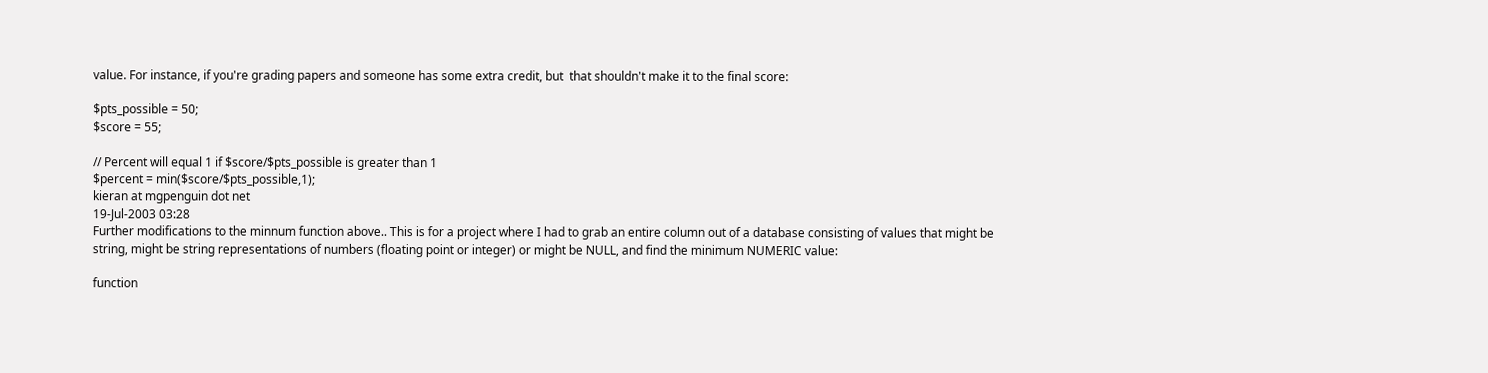value. For instance, if you're grading papers and someone has some extra credit, but  that shouldn't make it to the final score:

$pts_possible = 50;
$score = 55;

// Percent will equal 1 if $score/$pts_possible is greater than 1
$percent = min($score/$pts_possible,1);
kieran at mgpenguin dot net
19-Jul-2003 03:28
Further modifications to the minnum function above.. This is for a project where I had to grab an entire column out of a database consisting of values that might be string, might be string representations of numbers (floating point or integer) or might be NULL, and find the minimum NUMERIC value:

function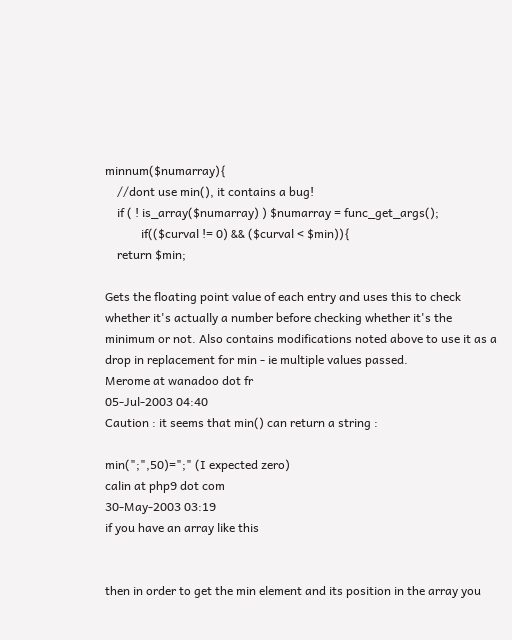minnum($numarray){
    //dont use min(), it contains a bug!
    if ( ! is_array($numarray) ) $numarray = func_get_args();
            if(($curval != 0) && ($curval < $min)){
    return $min;

Gets the floating point value of each entry and uses this to check whether it's actually a number before checking whether it's the minimum or not. Also contains modifications noted above to use it as a drop in replacement for min - ie multiple values passed.
Merome at wanadoo dot fr
05-Jul-2003 04:40
Caution : it seems that min() can return a string :

min(";",50)=";" (I expected zero)
calin at php9 dot com
30-May-2003 03:19
if you have an array like this


then in order to get the min element and its position in the array you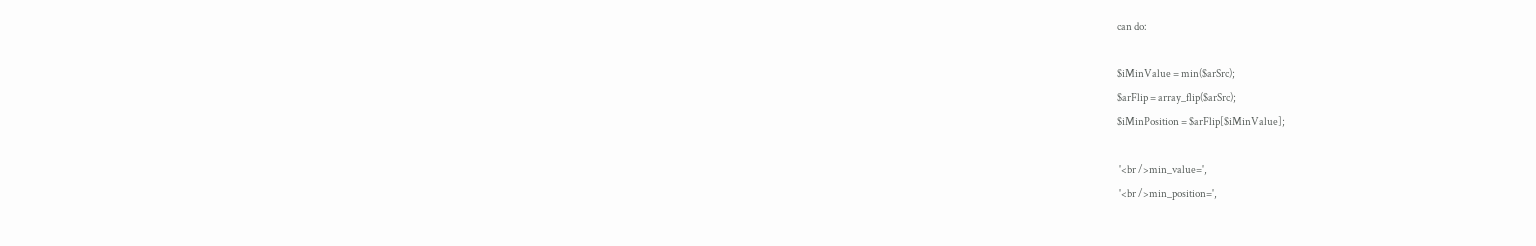can do:

$iMinValue = min($arSrc);
$arFlip = array_flip($arSrc);
$iMinPosition = $arFlip[$iMinValue];

 '<br />min_value=',
 '<br />min_position=',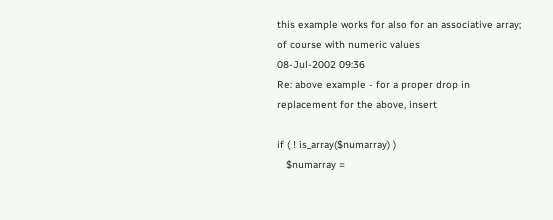this example works for also for an associative array; of course with numeric values
08-Jul-2002 09:36
Re: above example - for a proper drop in replacement for the above, insert

if ( ! is_array($numarray) )
   $numarray =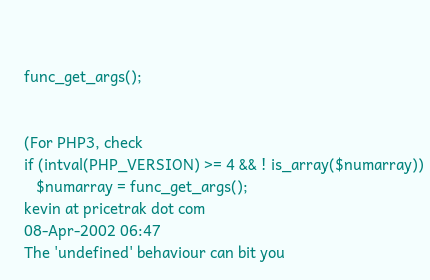func_get_args();


(For PHP3, check
if (intval(PHP_VERSION) >= 4 && ! is_array($numarray))
   $numarray = func_get_args();
kevin at pricetrak dot com
08-Apr-2002 06:47
The 'undefined' behaviour can bit you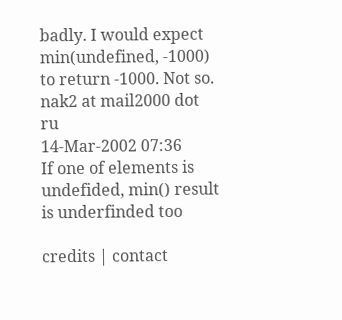badly. I would expect min(undefined, -1000) to return -1000. Not so.
nak2 at mail2000 dot ru
14-Mar-2002 07:36
If one of elements is undefided, min() result is underfinded too

credits | contact